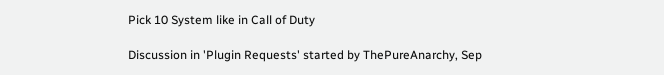Pick 10 System like in Call of Duty

Discussion in 'Plugin Requests' started by ThePureAnarchy, Sep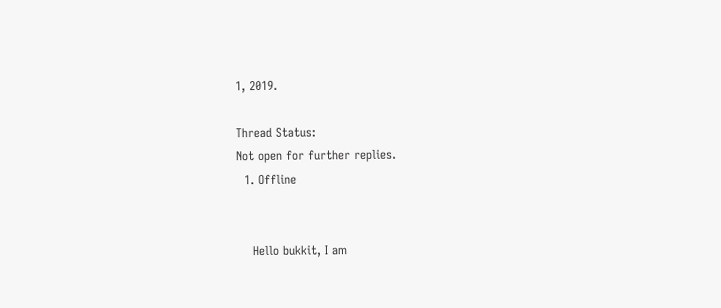1, 2019.

Thread Status:
Not open for further replies.
  1. Offline


    Hello bukkit, I am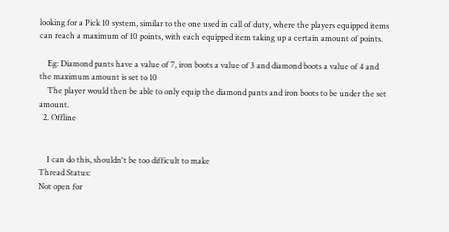looking for a Pick 10 system, similar to the one used in call of duty, where the players equipped items can reach a maximum of 10 points, with each equipped item taking up a certain amount of points.

    Eg: Diamond pants have a value of 7, iron boots a value of 3 and diamond boots a value of 4 and the maximum amount is set to 10
    The player would then be able to only equip the diamond pants and iron boots to be under the set amount.
  2. Offline


    I can do this, shouldn't be too difficult to make
Thread Status:
Not open for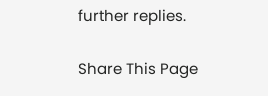further replies.

Share This Page